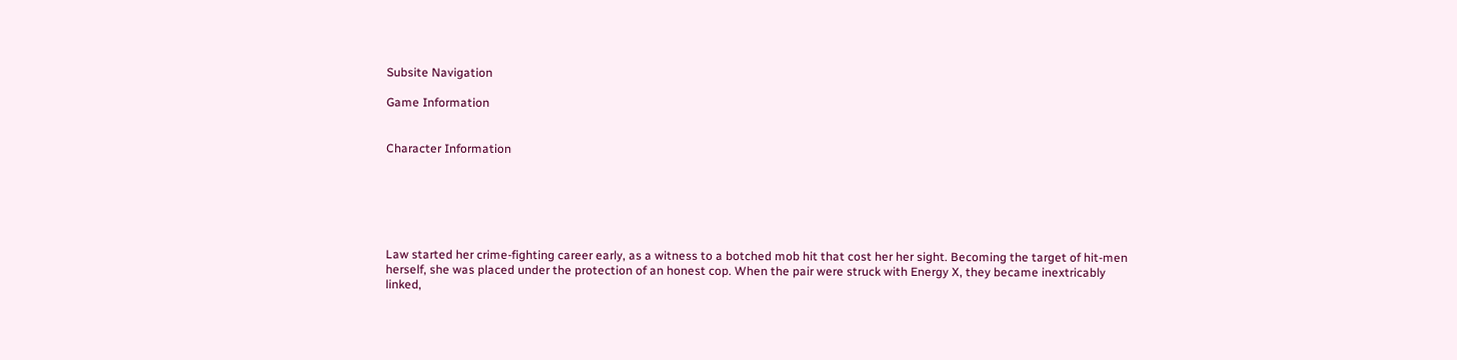Subsite Navigation

Game Information


Character Information






Law started her crime-fighting career early, as a witness to a botched mob hit that cost her her sight. Becoming the target of hit-men herself, she was placed under the protection of an honest cop. When the pair were struck with Energy X, they became inextricably linked,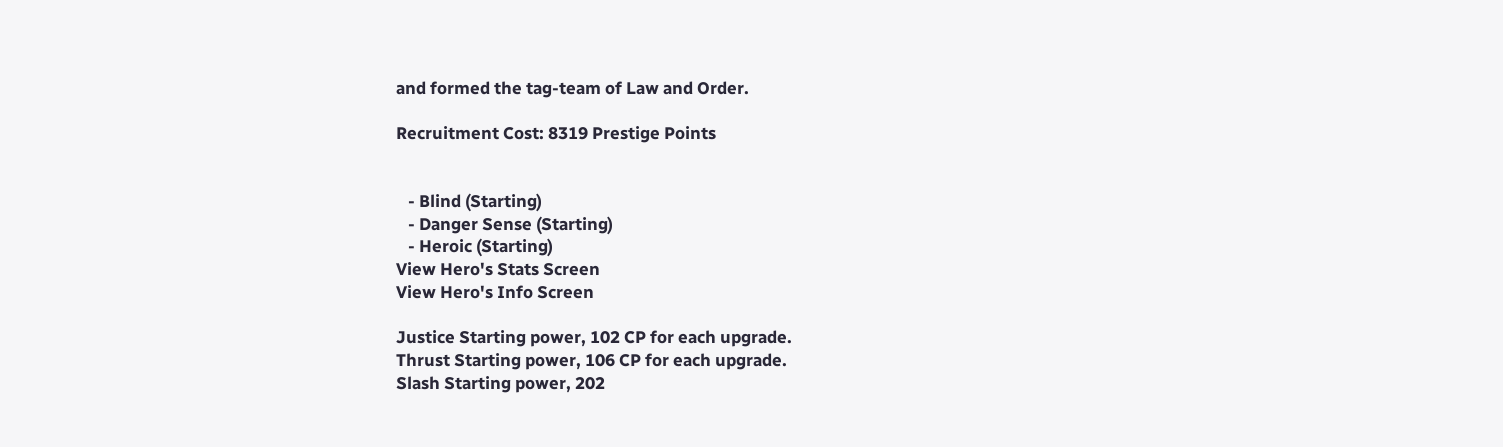and formed the tag-team of Law and Order.

Recruitment Cost: 8319 Prestige Points


   - Blind (Starting)
   - Danger Sense (Starting)
   - Heroic (Starting)
View Hero's Stats Screen
View Hero's Info Screen

Justice Starting power, 102 CP for each upgrade.
Thrust Starting power, 106 CP for each upgrade.
Slash Starting power, 202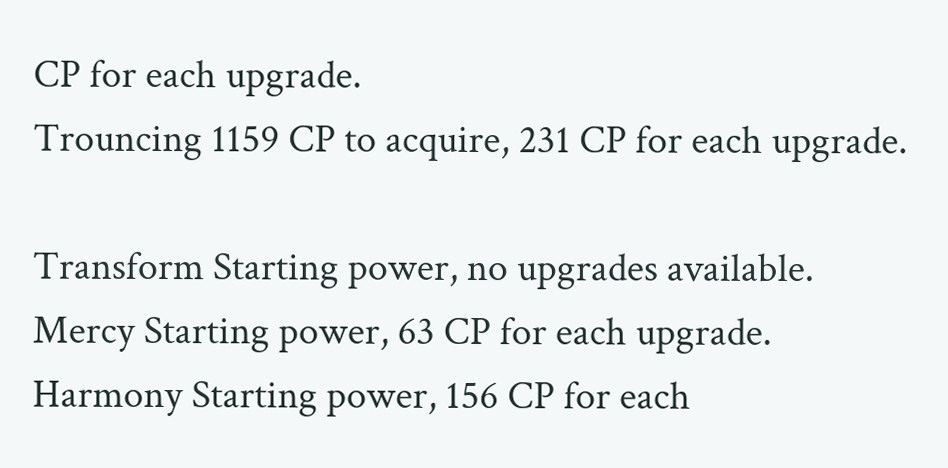CP for each upgrade.
Trouncing 1159 CP to acquire, 231 CP for each upgrade.

Transform Starting power, no upgrades available.
Mercy Starting power, 63 CP for each upgrade.
Harmony Starting power, 156 CP for each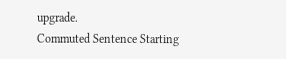upgrade.
Commuted Sentence Starting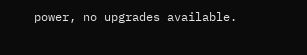power, no upgrades available.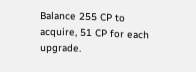Balance 255 CP to acquire, 51 CP for each upgrade.